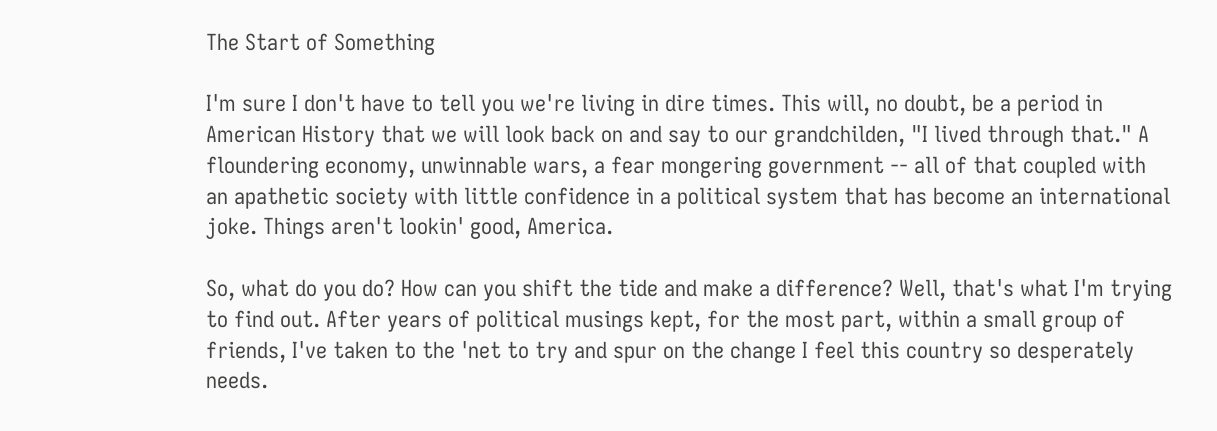The Start of Something

I'm sure I don't have to tell you we're living in dire times. This will, no doubt, be a period in American History that we will look back on and say to our grandchilden, "I lived through that." A floundering economy, unwinnable wars, a fear mongering government -- all of that coupled with an apathetic society with little confidence in a political system that has become an international joke. Things aren't lookin' good, America.

So, what do you do? How can you shift the tide and make a difference? Well, that's what I'm trying to find out. After years of political musings kept, for the most part, within a small group of friends, I've taken to the 'net to try and spur on the change I feel this country so desperately needs.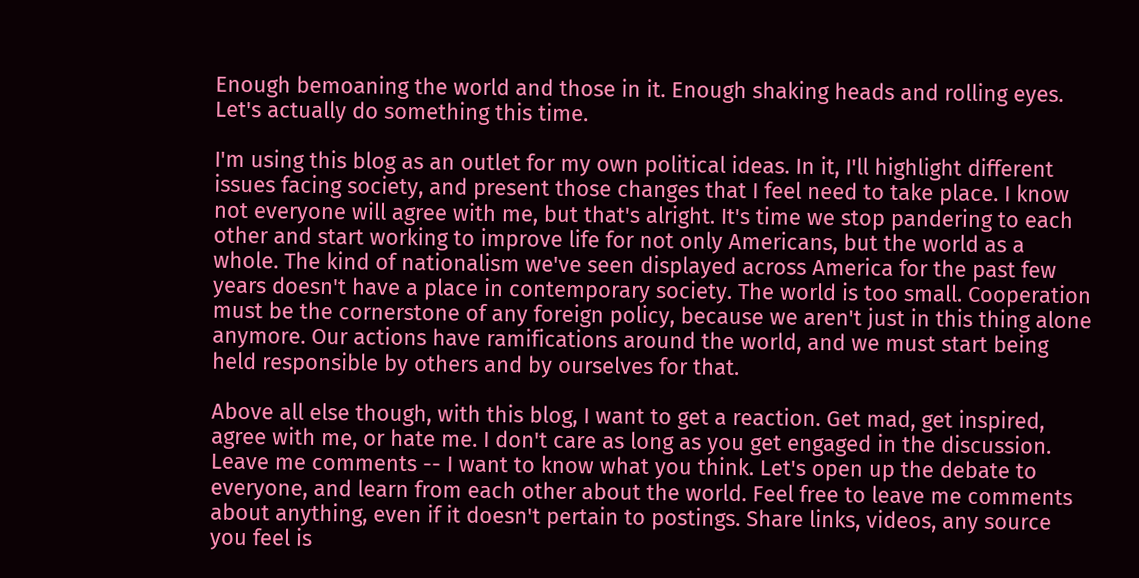Enough bemoaning the world and those in it. Enough shaking heads and rolling eyes. Let's actually do something this time.

I'm using this blog as an outlet for my own political ideas. In it, I'll highlight different issues facing society, and present those changes that I feel need to take place. I know not everyone will agree with me, but that's alright. It's time we stop pandering to each other and start working to improve life for not only Americans, but the world as a whole. The kind of nationalism we've seen displayed across America for the past few years doesn't have a place in contemporary society. The world is too small. Cooperation must be the cornerstone of any foreign policy, because we aren't just in this thing alone anymore. Our actions have ramifications around the world, and we must start being held responsible by others and by ourselves for that.

Above all else though, with this blog, I want to get a reaction. Get mad, get inspired, agree with me, or hate me. I don't care as long as you get engaged in the discussion. Leave me comments -- I want to know what you think. Let's open up the debate to everyone, and learn from each other about the world. Feel free to leave me comments about anything, even if it doesn't pertain to postings. Share links, videos, any source you feel is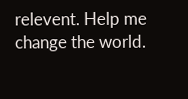relevent. Help me change the world.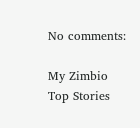No comments:

My Zimbio
Top Stories